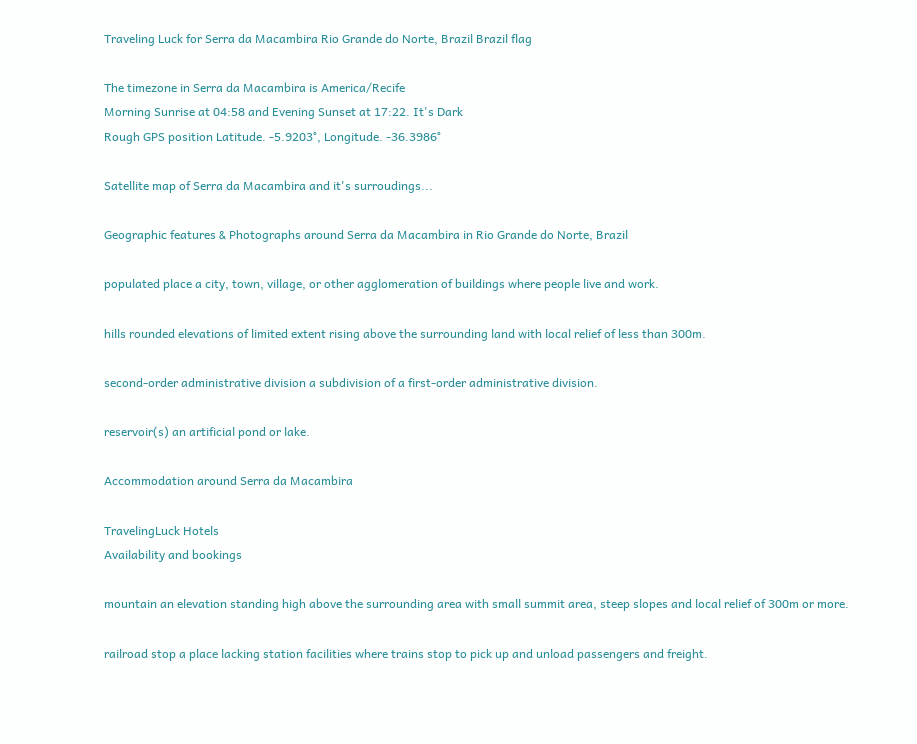Traveling Luck for Serra da Macambira Rio Grande do Norte, Brazil Brazil flag

The timezone in Serra da Macambira is America/Recife
Morning Sunrise at 04:58 and Evening Sunset at 17:22. It's Dark
Rough GPS position Latitude. -5.9203°, Longitude. -36.3986°

Satellite map of Serra da Macambira and it's surroudings...

Geographic features & Photographs around Serra da Macambira in Rio Grande do Norte, Brazil

populated place a city, town, village, or other agglomeration of buildings where people live and work.

hills rounded elevations of limited extent rising above the surrounding land with local relief of less than 300m.

second-order administrative division a subdivision of a first-order administrative division.

reservoir(s) an artificial pond or lake.

Accommodation around Serra da Macambira

TravelingLuck Hotels
Availability and bookings

mountain an elevation standing high above the surrounding area with small summit area, steep slopes and local relief of 300m or more.

railroad stop a place lacking station facilities where trains stop to pick up and unload passengers and freight.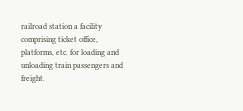railroad station a facility comprising ticket office, platforms, etc. for loading and unloading train passengers and freight.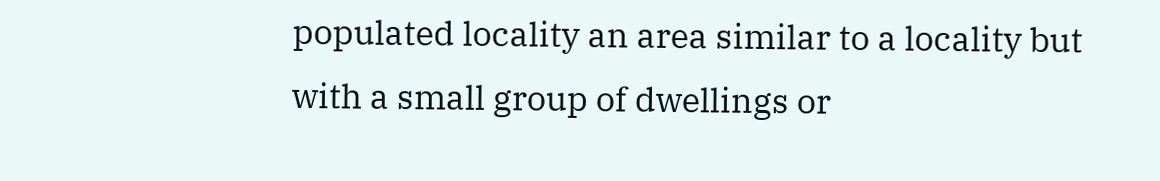populated locality an area similar to a locality but with a small group of dwellings or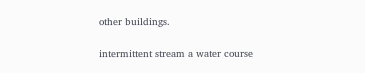other buildings.

intermittent stream a water course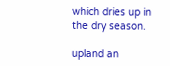which dries up in the dry season.

upland an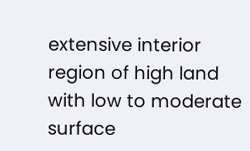extensive interior region of high land with low to moderate surface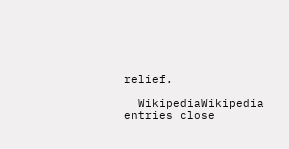relief.

  WikipediaWikipedia entries close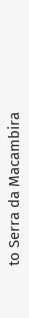to Serra da Macambira